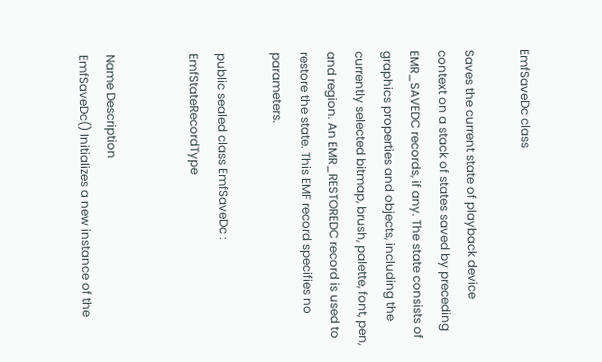EmfSaveDc class

Saves the current state of playback device context on a stack of states saved by preceding EMR_SAVEDC records, if any. The state consists of graphics properties and objects, including the currently selected bitmap, brush, palette, font, pen, and region. An EMR_RESTOREDC record is used to restore the state. This EMF record specifies no parameters.

public sealed class EmfSaveDc : EmfStateRecordType


Name Description
EmfSaveDc() Initializes a new instance of the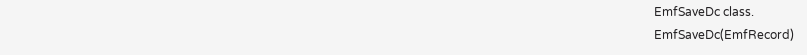EmfSaveDc class.
EmfSaveDc(EmfRecord)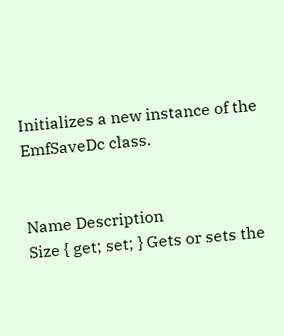Initializes a new instance of the EmfSaveDc class.


Name Description
Size { get; set; } Gets or sets the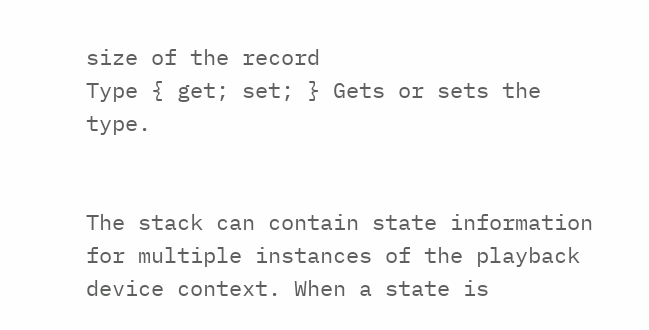size of the record
Type { get; set; } Gets or sets the type.


The stack can contain state information for multiple instances of the playback device context. When a state is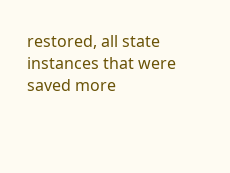restored, all state instances that were saved more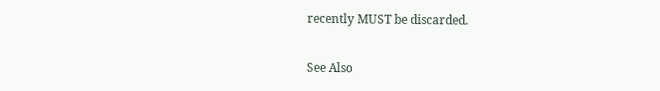recently MUST be discarded.

See Also